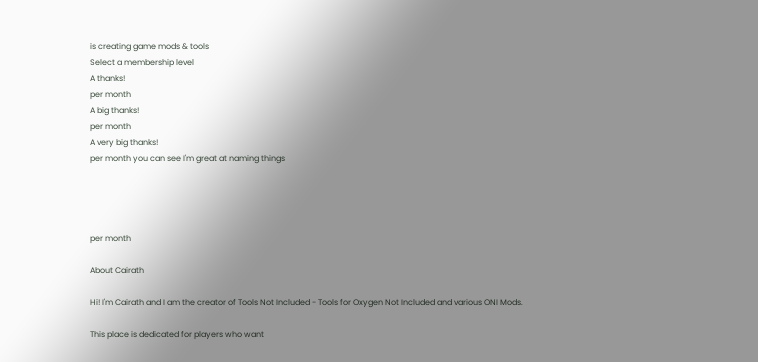is creating game mods & tools
Select a membership level
A thanks!
per month
A big thanks!
per month
A very big thanks!
per month you can see I'm great at naming things




per month

About Cairath

Hi! I'm Cairath and I am the creator of Tools Not Included - Tools for Oxygen Not Included and various ONI Mods.

This place is dedicated for players who want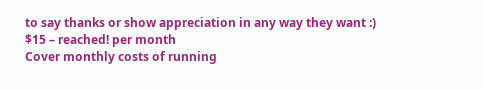to say thanks or show appreciation in any way they want :)
$15 – reached! per month
Cover monthly costs of running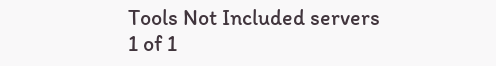Tools Not Included servers
1 of 1